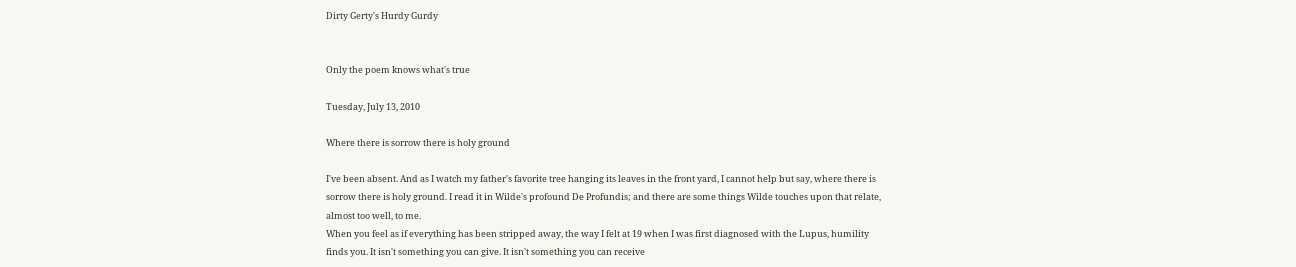Dirty Gerty's Hurdy Gurdy


Only the poem knows what's true

Tuesday, July 13, 2010

Where there is sorrow there is holy ground

I've been absent. And as I watch my father's favorite tree hanging its leaves in the front yard, I cannot help but say, where there is sorrow there is holy ground. I read it in Wilde's profound De Profundis; and there are some things Wilde touches upon that relate, almost too well, to me.
When you feel as if everything has been stripped away, the way I felt at 19 when I was first diagnosed with the Lupus, humility finds you. It isn't something you can give. It isn't something you can receive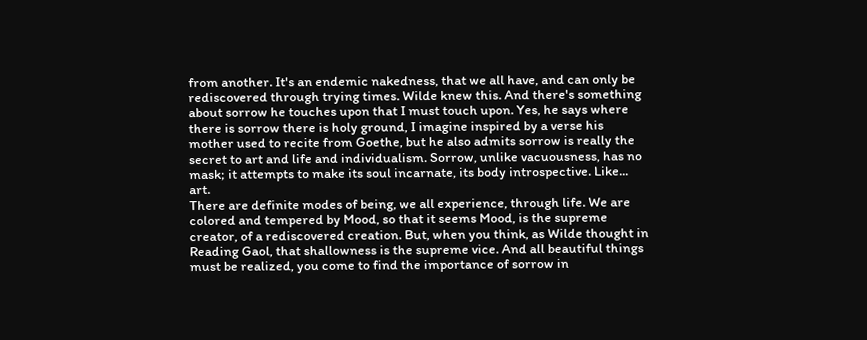from another. It's an endemic nakedness, that we all have, and can only be rediscovered through trying times. Wilde knew this. And there's something about sorrow he touches upon that I must touch upon. Yes, he says where there is sorrow there is holy ground, I imagine inspired by a verse his mother used to recite from Goethe, but he also admits sorrow is really the secret to art and life and individualism. Sorrow, unlike vacuousness, has no mask; it attempts to make its soul incarnate, its body introspective. Like... art.
There are definite modes of being, we all experience, through life. We are colored and tempered by Mood, so that it seems Mood, is the supreme creator, of a rediscovered creation. But, when you think, as Wilde thought in Reading Gaol, that shallowness is the supreme vice. And all beautiful things must be realized, you come to find the importance of sorrow in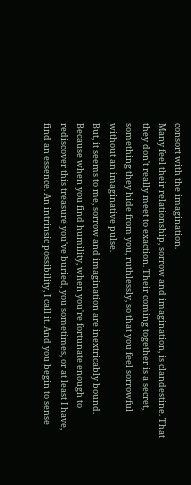consort with the imagination.
Many feel their relationship, sorrow and imagination, is clandestine. That they don't really meet to exaction. Their coming together is a secret, something they hide from you, ruthlessly, so that you feel sorrowful without an imaginative pulse.
But, it seems to me, sorrow and imagination are inextricably bound. Because when you find humility, when you're fortunate enough to rediscover this treasure you've buried, you sometimes, or at least I have, find an essence. An intrinsic possibility, I call it. And you begin to sense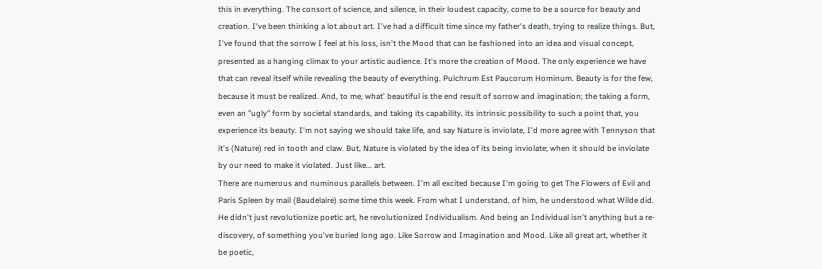this in everything. The consort of science, and silence, in their loudest capacity, come to be a source for beauty and creation. I've been thinking a lot about art. I've had a difficult time since my father's death, trying to realize things. But, I've found that the sorrow I feel at his loss, isn't the Mood that can be fashioned into an idea and visual concept, presented as a hanging climax to your artistic audience. It's more the creation of Mood. The only experience we have that can reveal itself while revealing the beauty of everything. Pulchrum Est Paucorum Hominum. Beauty is for the few, because it must be realized. And, to me, what' beautiful is the end result of sorrow and imagination; the taking a form, even an "ugly" form by societal standards, and taking its capability, its intrinsic possibility to such a point that, you experience its beauty. I'm not saying we should take life, and say Nature is inviolate, I'd more agree with Tennyson that it's (Nature) red in tooth and claw. But, Nature is violated by the idea of its being inviolate; when it should be inviolate by our need to make it violated. Just like... art.
There are numerous and numinous parallels between. I'm all excited because I'm going to get The Flowers of Evil and Paris Spleen by mail (Baudelaire) some time this week. From what I understand, of him, he understood what Wilde did. He didn't just revolutionize poetic art, he revolutionized Individualism. And being an Individual isn't anything but a re-discovery, of something you've buried long ago. Like Sorrow and Imagination and Mood. Like all great art, whether it be poetic,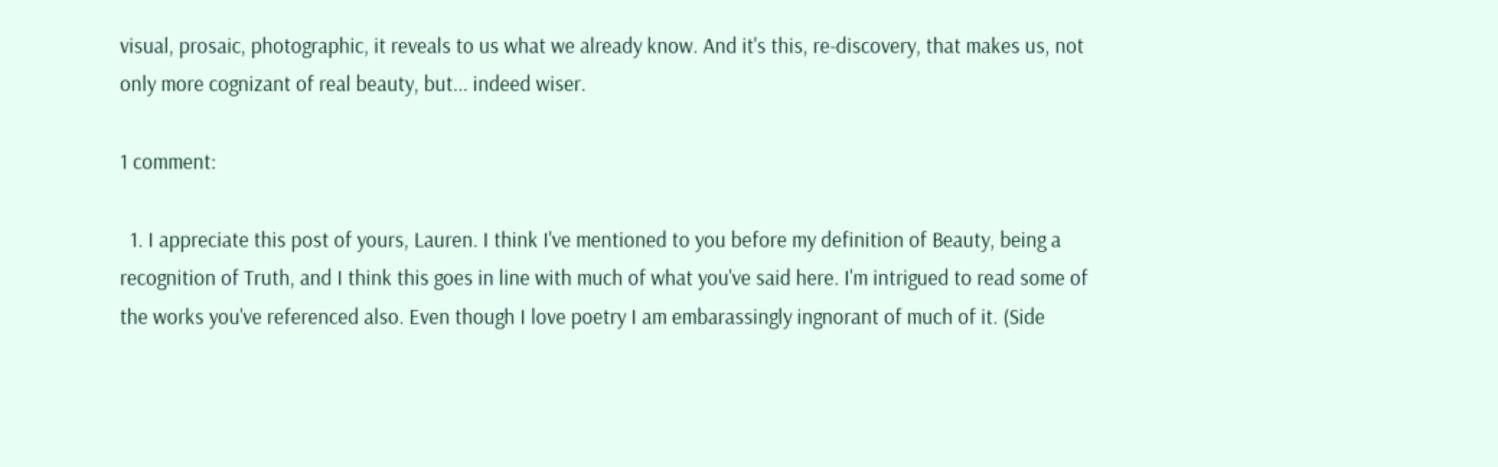visual, prosaic, photographic, it reveals to us what we already know. And it's this, re-discovery, that makes us, not only more cognizant of real beauty, but... indeed wiser.

1 comment:

  1. I appreciate this post of yours, Lauren. I think I've mentioned to you before my definition of Beauty, being a recognition of Truth, and I think this goes in line with much of what you've said here. I'm intrigued to read some of the works you've referenced also. Even though I love poetry I am embarassingly ingnorant of much of it. (Side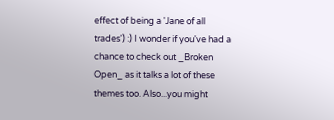effect of being a 'Jane of all trades') :) I wonder if you've had a chance to check out _Broken Open_ as it talks a lot of these themes too. Also...you might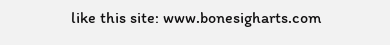like this site: www.bonesigharts.com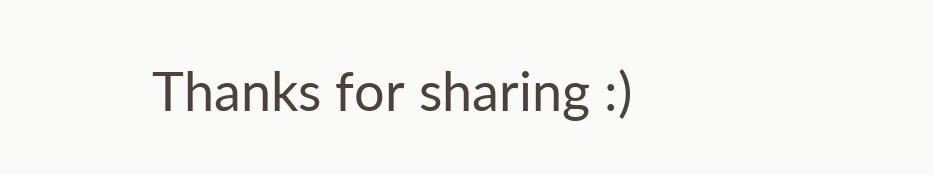Thanks for sharing :)